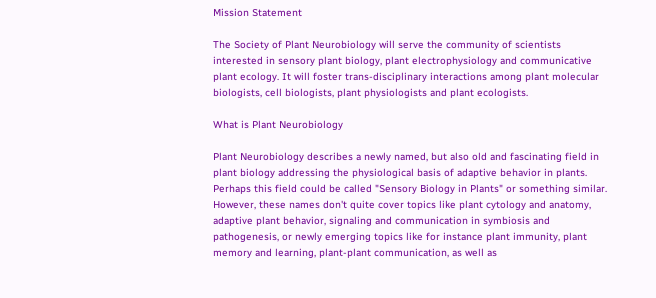Mission Statement

The Society of Plant Neurobiology will serve the community of scientists interested in sensory plant biology, plant electrophysiology and communicative plant ecology. It will foster trans-disciplinary interactions among plant molecular biologists, cell biologists, plant physiologists and plant ecologists.

What is Plant Neurobiology

Plant Neurobiology describes a newly named, but also old and fascinating field in plant biology addressing the physiological basis of adaptive behavior in plants. Perhaps this field could be called "Sensory Biology in Plants" or something similar. However, these names don't quite cover topics like plant cytology and anatomy, adaptive plant behavior, signaling and communication in symbiosis and pathogenesis, or newly emerging topics like for instance plant immunity, plant memory and learning, plant-plant communication, as well as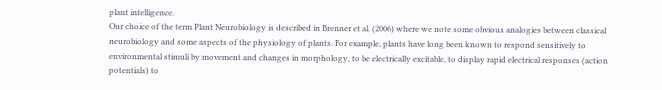plant intelligence.
Our choice of the term Plant Neurobiology is described in Brenner et al. (2006) where we note some obvious analogies between classical neurobiology and some aspects of the physiology of plants. For example, plants have long been known to respond sensitively to environmental stimuli by movement and changes in morphology, to be electrically excitable, to display rapid electrical responses (action potentials) to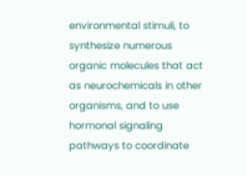environmental stimuli, to synthesize numerous organic molecules that act as neurochemicals in other organisms, and to use hormonal signaling pathways to coordinate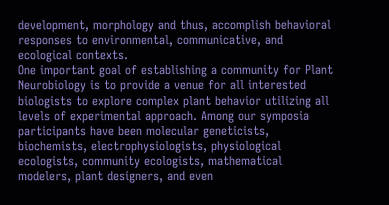development, morphology and thus, accomplish behavioral responses to environmental, communicative, and ecological contexts.
One important goal of establishing a community for Plant Neurobiology is to provide a venue for all interested biologists to explore complex plant behavior utilizing all levels of experimental approach. Among our symposia participants have been molecular geneticists, biochemists, electrophysiologists, physiological ecologists, community ecologists, mathematical modelers, plant designers, and even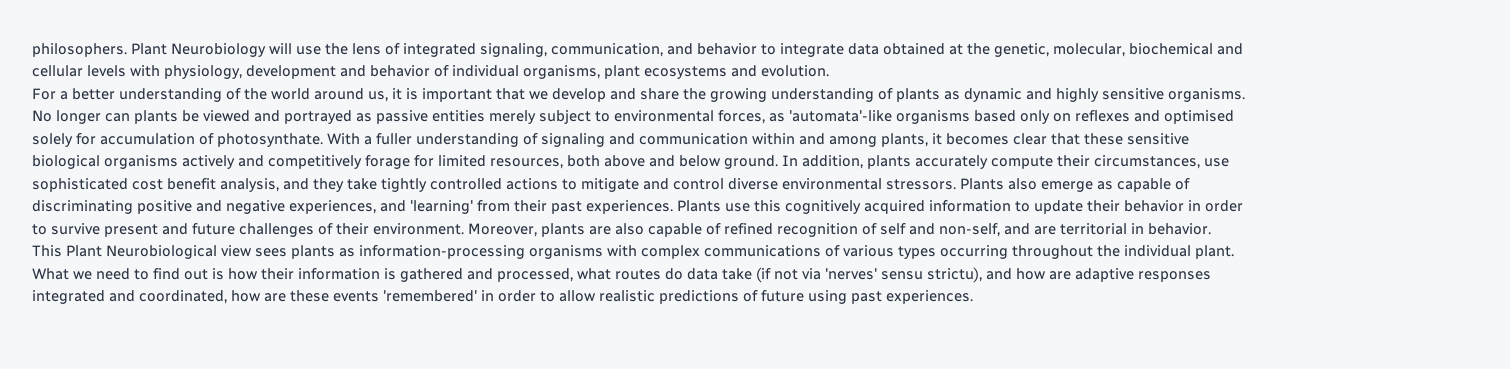philosophers. Plant Neurobiology will use the lens of integrated signaling, communication, and behavior to integrate data obtained at the genetic, molecular, biochemical and cellular levels with physiology, development and behavior of individual organisms, plant ecosystems and evolution.
For a better understanding of the world around us, it is important that we develop and share the growing understanding of plants as dynamic and highly sensitive organisms. No longer can plants be viewed and portrayed as passive entities merely subject to environmental forces, as 'automata'-like organisms based only on reflexes and optimised solely for accumulation of photosynthate. With a fuller understanding of signaling and communication within and among plants, it becomes clear that these sensitive biological organisms actively and competitively forage for limited resources, both above and below ground. In addition, plants accurately compute their circumstances, use sophisticated cost benefit analysis, and they take tightly controlled actions to mitigate and control diverse environmental stressors. Plants also emerge as capable of discriminating positive and negative experiences, and 'learning' from their past experiences. Plants use this cognitively acquired information to update their behavior in order to survive present and future challenges of their environment. Moreover, plants are also capable of refined recognition of self and non-self, and are territorial in behavior.
This Plant Neurobiological view sees plants as information-processing organisms with complex communications of various types occurring throughout the individual plant. What we need to find out is how their information is gathered and processed, what routes do data take (if not via 'nerves' sensu strictu), and how are adaptive responses integrated and coordinated, how are these events 'remembered' in order to allow realistic predictions of future using past experiences.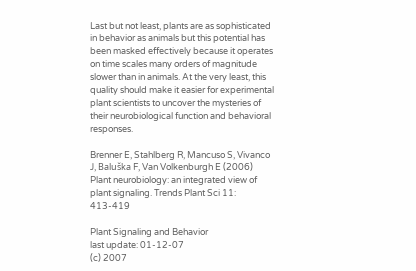Last but not least, plants are as sophisticated in behavior as animals but this potential has been masked effectively because it operates on time scales many orders of magnitude slower than in animals. At the very least, this quality should make it easier for experimental plant scientists to uncover the mysteries of their neurobiological function and behavioral responses.

Brenner E, Stahlberg R, Mancuso S, Vivanco J, Baluška F, Van Volkenburgh E (2006) Plant neurobiology: an integrated view of plant signaling. Trends Plant Sci 11: 413-419

Plant Signaling and Behavior
last update: 01-12-07
(c) 2007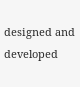designed and developed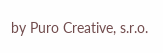by Puro Creative, s.r.o.